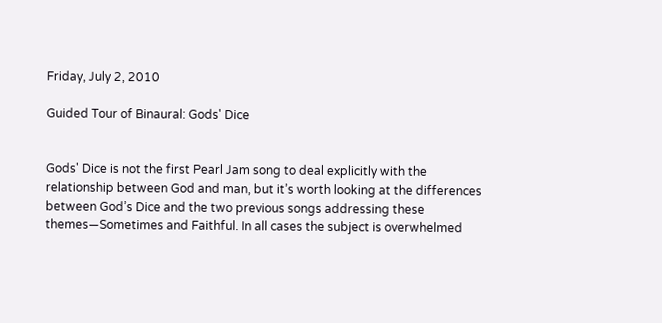Friday, July 2, 2010

Guided Tour of Binaural: Gods' Dice


Gods' Dice is not the first Pearl Jam song to deal explicitly with the relationship between God and man, but it’s worth looking at the differences between God’s Dice and the two previous songs addressing these themes—Sometimes and Faithful. In all cases the subject is overwhelmed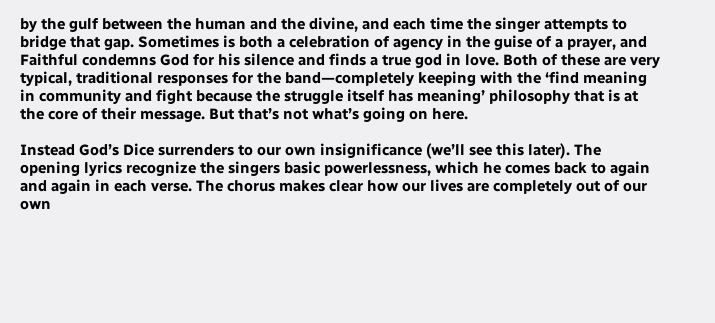by the gulf between the human and the divine, and each time the singer attempts to bridge that gap. Sometimes is both a celebration of agency in the guise of a prayer, and Faithful condemns God for his silence and finds a true god in love. Both of these are very typical, traditional responses for the band—completely keeping with the ‘find meaning in community and fight because the struggle itself has meaning’ philosophy that is at the core of their message. But that’s not what’s going on here.

Instead God’s Dice surrenders to our own insignificance (we’ll see this later). The opening lyrics recognize the singers basic powerlessness, which he comes back to again and again in each verse. The chorus makes clear how our lives are completely out of our own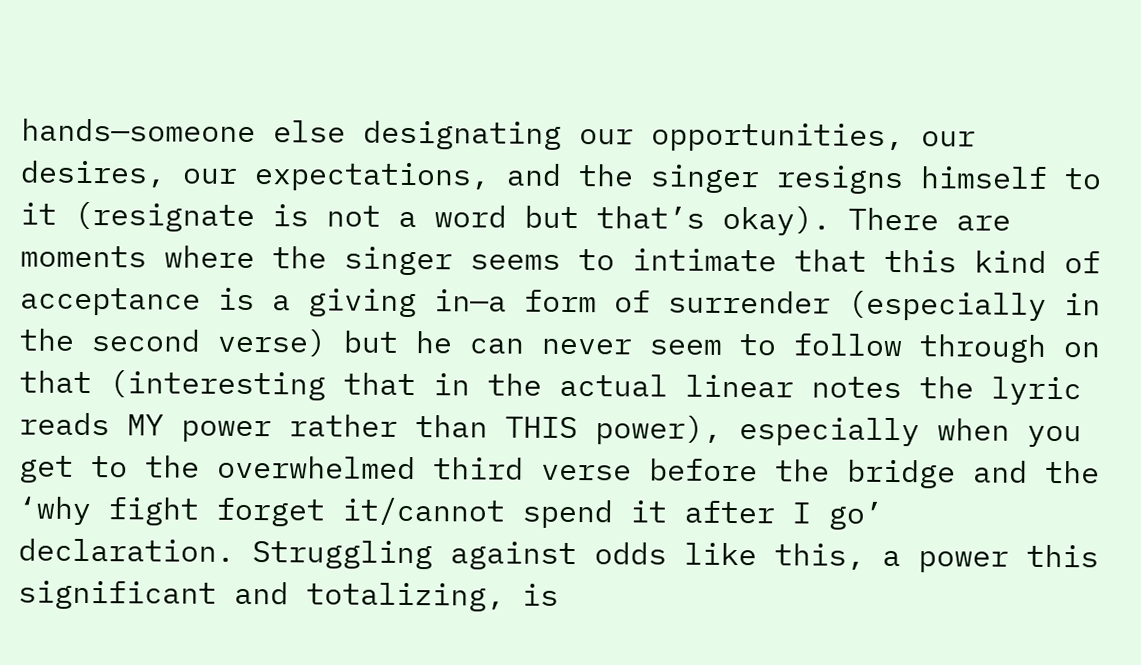hands—someone else designating our opportunities, our desires, our expectations, and the singer resigns himself to it (resignate is not a word but that’s okay). There are moments where the singer seems to intimate that this kind of acceptance is a giving in—a form of surrender (especially in the second verse) but he can never seem to follow through on that (interesting that in the actual linear notes the lyric reads MY power rather than THIS power), especially when you get to the overwhelmed third verse before the bridge and the ‘why fight forget it/cannot spend it after I go’ declaration. Struggling against odds like this, a power this significant and totalizing, is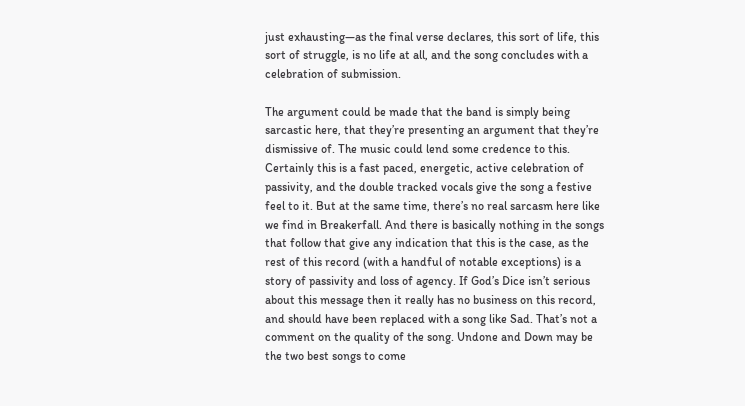just exhausting—as the final verse declares, this sort of life, this sort of struggle, is no life at all, and the song concludes with a celebration of submission.

The argument could be made that the band is simply being sarcastic here, that they’re presenting an argument that they’re dismissive of. The music could lend some credence to this. Certainly this is a fast paced, energetic, active celebration of passivity, and the double tracked vocals give the song a festive feel to it. But at the same time, there’s no real sarcasm here like we find in Breakerfall. And there is basically nothing in the songs that follow that give any indication that this is the case, as the rest of this record (with a handful of notable exceptions) is a story of passivity and loss of agency. If God’s Dice isn’t serious about this message then it really has no business on this record, and should have been replaced with a song like Sad. That’s not a comment on the quality of the song. Undone and Down may be the two best songs to come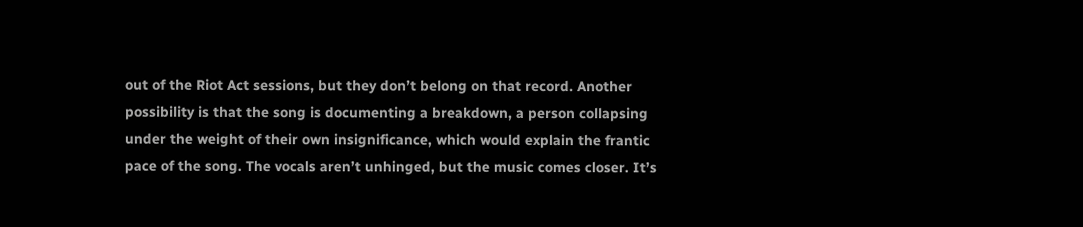out of the Riot Act sessions, but they don’t belong on that record. Another possibility is that the song is documenting a breakdown, a person collapsing under the weight of their own insignificance, which would explain the frantic pace of the song. The vocals aren’t unhinged, but the music comes closer. It’s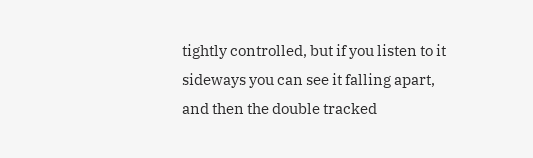tightly controlled, but if you listen to it sideways you can see it falling apart, and then the double tracked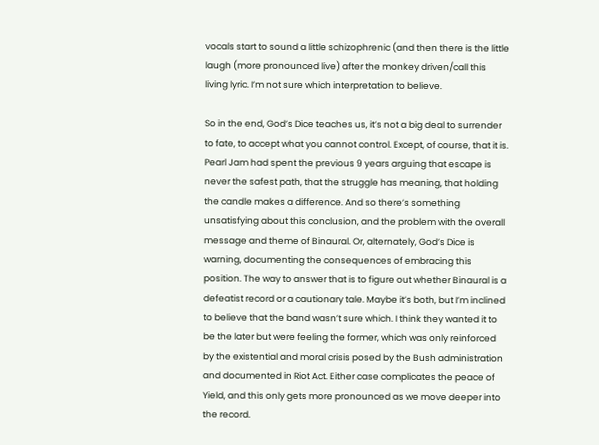vocals start to sound a little schizophrenic (and then there is the little laugh (more pronounced live) after the monkey driven/call this living lyric. I’m not sure which interpretation to believe.

So in the end, God’s Dice teaches us, it’s not a big deal to surrender to fate, to accept what you cannot control. Except, of course, that it is. Pearl Jam had spent the previous 9 years arguing that escape is never the safest path, that the struggle has meaning, that holding the candle makes a difference. And so there’s something unsatisfying about this conclusion, and the problem with the overall message and theme of Binaural. Or, alternately, God’s Dice is warning, documenting the consequences of embracing this position. The way to answer that is to figure out whether Binaural is a defeatist record or a cautionary tale. Maybe it’s both, but I’m inclined to believe that the band wasn’t sure which. I think they wanted it to be the later but were feeling the former, which was only reinforced by the existential and moral crisis posed by the Bush administration and documented in Riot Act. Either case complicates the peace of Yield, and this only gets more pronounced as we move deeper into the record.